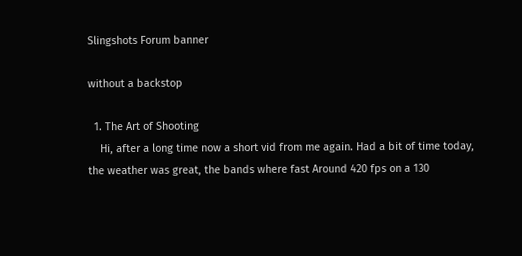Slingshots Forum banner

without a backstop

  1. The Art of Shooting
    Hi, after a long time now a short vid from me again. Had a bit of time today, the weather was great, the bands where fast Around 420 fps on a 130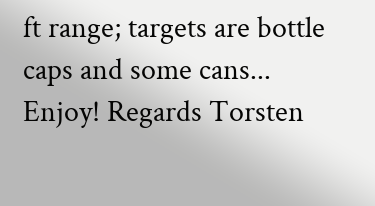ft range; targets are bottle caps and some cans... Enjoy! Regards Torsten